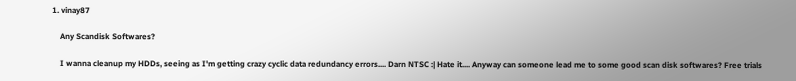1. vinay87

    Any Scandisk Softwares?

    I wanna cleanup my HDDs, seeing as I'm getting crazy cyclic data redundancy errors.... Darn NTSC :| Hate it.... Anyway can someone lead me to some good scan disk softwares? Free trials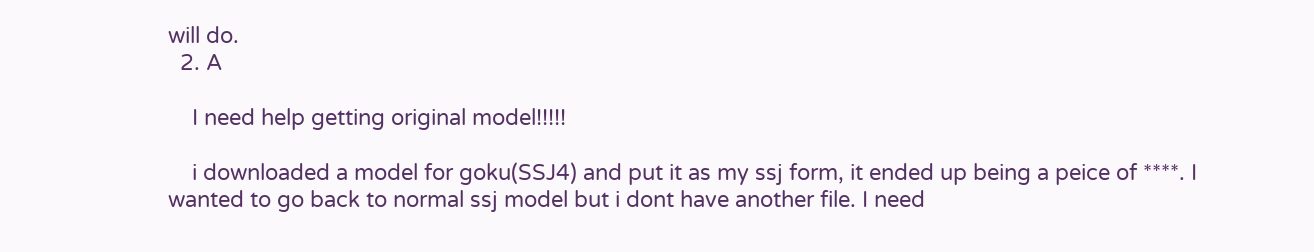will do.
  2. A

    I need help getting original model!!!!!

    i downloaded a model for goku(SSJ4) and put it as my ssj form, it ended up being a peice of ****. I wanted to go back to normal ssj model but i dont have another file. I need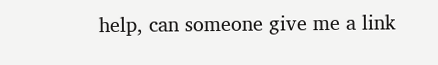help, can someone give me a link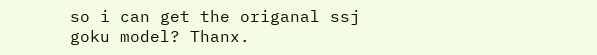so i can get the origanal ssj goku model? Thanx.